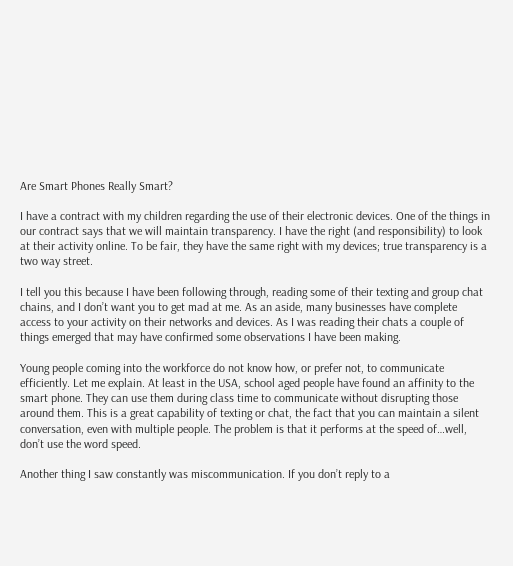Are Smart Phones Really Smart?

I have a contract with my children regarding the use of their electronic devices. One of the things in our contract says that we will maintain transparency. I have the right (and responsibility) to look at their activity online. To be fair, they have the same right with my devices; true transparency is a two way street.

I tell you this because I have been following through, reading some of their texting and group chat chains, and I don’t want you to get mad at me. As an aside, many businesses have complete access to your activity on their networks and devices. As I was reading their chats a couple of things emerged that may have confirmed some observations I have been making.

Young people coming into the workforce do not know how, or prefer not, to communicate efficiently. Let me explain. At least in the USA, school aged people have found an affinity to the smart phone. They can use them during class time to communicate without disrupting those around them. This is a great capability of texting or chat, the fact that you can maintain a silent conversation, even with multiple people. The problem is that it performs at the speed of…well, don’t use the word speed.

Another thing I saw constantly was miscommunication. If you don’t reply to a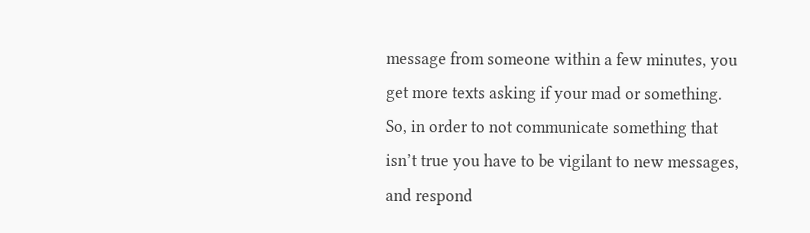message from someone within a few minutes, you get more texts asking if your mad or something. So, in order to not communicate something that isn’t true you have to be vigilant to new messages, and respond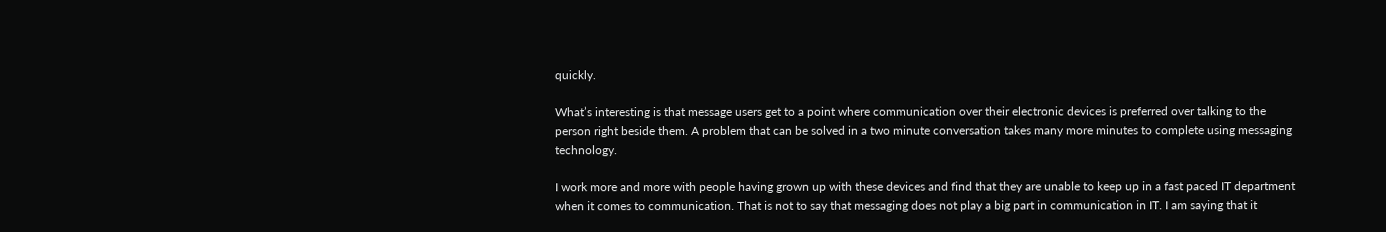quickly.

What’s interesting is that message users get to a point where communication over their electronic devices is preferred over talking to the person right beside them. A problem that can be solved in a two minute conversation takes many more minutes to complete using messaging technology.

I work more and more with people having grown up with these devices and find that they are unable to keep up in a fast paced IT department when it comes to communication. That is not to say that messaging does not play a big part in communication in IT. I am saying that it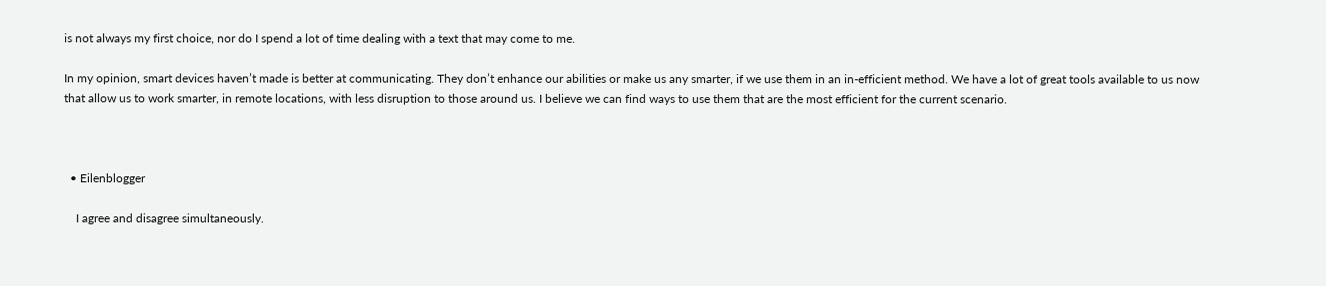is not always my first choice, nor do I spend a lot of time dealing with a text that may come to me.

In my opinion, smart devices haven’t made is better at communicating. They don’t enhance our abilities or make us any smarter, if we use them in an in-efficient method. We have a lot of great tools available to us now that allow us to work smarter, in remote locations, with less disruption to those around us. I believe we can find ways to use them that are the most efficient for the current scenario.



  • Eilenblogger

    I agree and disagree simultaneously.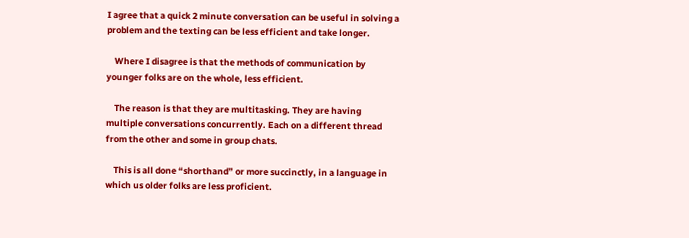I agree that a quick 2 minute conversation can be useful in solving a problem and the texting can be less efficient and take longer.

    Where I disagree is that the methods of communication by younger folks are on the whole, less efficient.

    The reason is that they are multitasking. They are having multiple conversations concurrently. Each on a different thread from the other and some in group chats.

    This is all done “shorthand” or more succinctly, in a language in which us older folks are less proficient.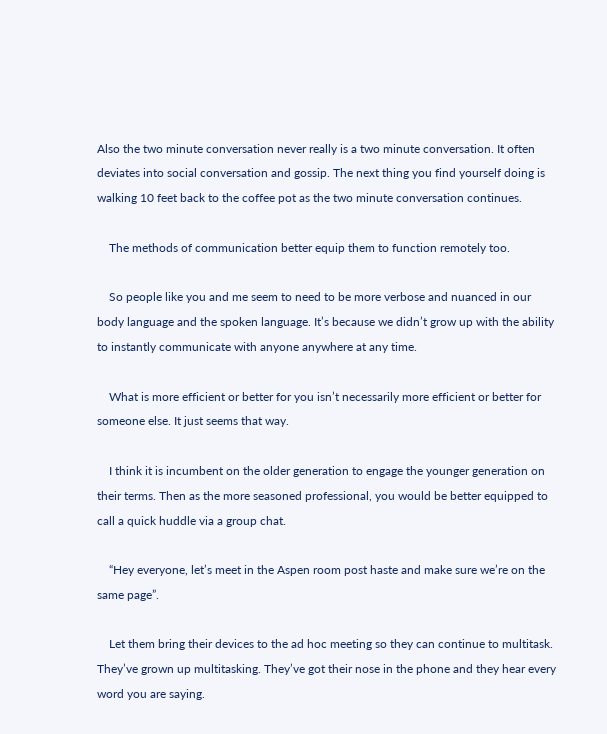Also the two minute conversation never really is a two minute conversation. It often deviates into social conversation and gossip. The next thing you find yourself doing is walking 10 feet back to the coffee pot as the two minute conversation continues.

    The methods of communication better equip them to function remotely too.

    So people like you and me seem to need to be more verbose and nuanced in our body language and the spoken language. It’s because we didn’t grow up with the ability to instantly communicate with anyone anywhere at any time.

    What is more efficient or better for you isn’t necessarily more efficient or better for someone else. It just seems that way.

    I think it is incumbent on the older generation to engage the younger generation on their terms. Then as the more seasoned professional, you would be better equipped to call a quick huddle via a group chat.

    “Hey everyone, let’s meet in the Aspen room post haste and make sure we’re on the same page”.

    Let them bring their devices to the ad hoc meeting so they can continue to multitask. They’ve grown up multitasking. They’ve got their nose in the phone and they hear every word you are saying.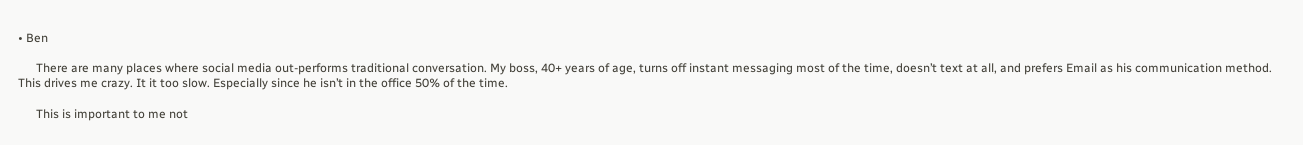• Ben

      There are many places where social media out-performs traditional conversation. My boss, 40+ years of age, turns off instant messaging most of the time, doesn’t text at all, and prefers Email as his communication method. This drives me crazy. It it too slow. Especially since he isn’t in the office 50% of the time.

      This is important to me not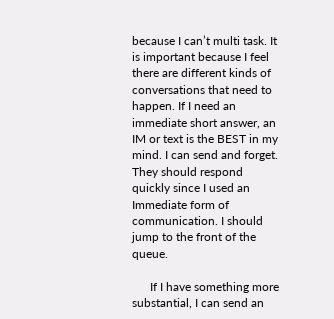because I can’t multi task. It is important because I feel there are different kinds of conversations that need to happen. If I need an immediate short answer, an IM or text is the BEST in my mind. I can send and forget. They should respond quickly since I used an Immediate form of communication. I should jump to the front of the queue.

      If I have something more substantial, I can send an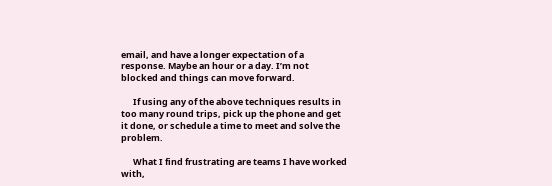email, and have a longer expectation of a response. Maybe an hour or a day. I’m not blocked and things can move forward.

      If using any of the above techniques results in too many round trips, pick up the phone and get it done, or schedule a time to meet and solve the problem.

      What I find frustrating are teams I have worked with,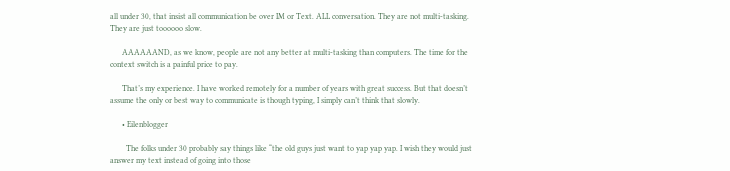all under 30, that insist all communication be over IM or Text. ALL conversation. They are not multi-tasking. They are just toooooo slow.

      AAAAAAND, as we know, people are not any better at multi-tasking than computers. The time for the context switch is a painful price to pay.

      That’s my experience. I have worked remotely for a number of years with great success. But that doesn’t assume the only or best way to communicate is though typing, I simply can’t think that slowly.

      • Eilenblogger

        The folks under 30 probably say things like “the old guys just want to yap yap yap. I wish they would just answer my text instead of going into those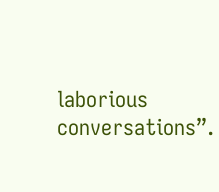laborious conversations”.